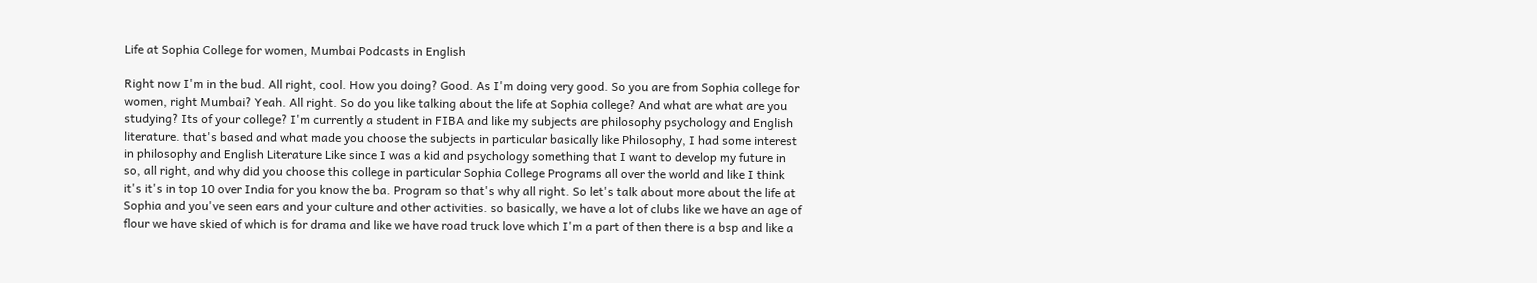Life at Sophia College for women, Mumbai Podcasts in English

Right now I'm in the bud. All right, cool. How you doing? Good. As I'm doing very good. So you are from Sophia college for women, right Mumbai? Yeah. All right. So do you like talking about the life at Sophia college? And what are what are you studying? Its of your college? I'm currently a student in FIBA and like my subjects are philosophy psychology and English literature. that's based and what made you choose the subjects in particular basically like Philosophy, I had some interest in philosophy and English Literature Like since I was a kid and psychology something that I want to develop my future in so, all right, and why did you choose this college in particular Sophia College Programs all over the world and like I think it's it's in top 10 over India for you know the ba. Program so that's why all right. So let's talk about more about the life at Sophia and you've seen ears and your culture and other activities. so basically, we have a lot of clubs like we have an age of flour we have skied of which is for drama and like we have road truck love which I'm a part of then there is a bsp and like a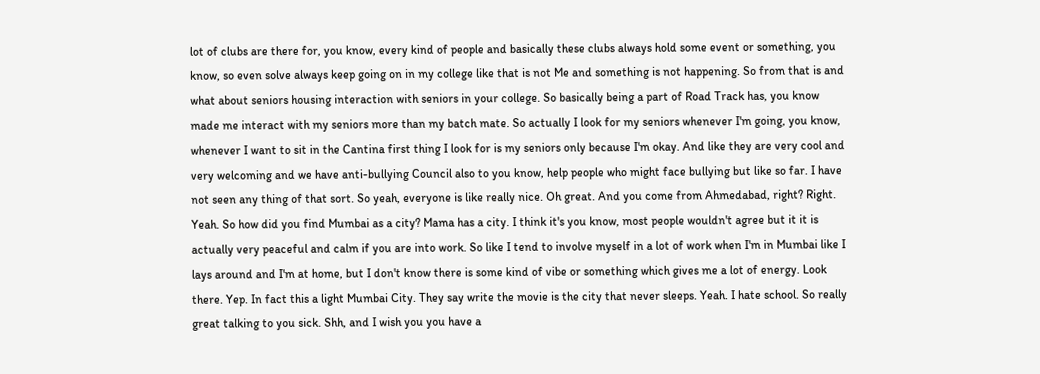lot of clubs are there for, you know, every kind of people and basically these clubs always hold some event or something, you know, so even solve always keep going on in my college like that is not Me and something is not happening. So from that is and what about seniors housing interaction with seniors in your college. So basically being a part of Road Track has, you know made me interact with my seniors more than my batch mate. So actually I look for my seniors whenever I'm going, you know, whenever I want to sit in the Cantina first thing I look for is my seniors only because I'm okay. And like they are very cool and very welcoming and we have anti-bullying Council also to you know, help people who might face bullying but like so far. I have not seen any thing of that sort. So yeah, everyone is like really nice. Oh great. And you come from Ahmedabad, right? Right. Yeah. So how did you find Mumbai as a city? Mama has a city. I think it's you know, most people wouldn't agree but it it is actually very peaceful and calm if you are into work. So like I tend to involve myself in a lot of work when I'm in Mumbai like I lays around and I'm at home, but I don't know there is some kind of vibe or something which gives me a lot of energy. Look there. Yep. In fact this a light Mumbai City. They say write the movie is the city that never sleeps. Yeah. I hate school. So really great talking to you sick. Shh, and I wish you you have a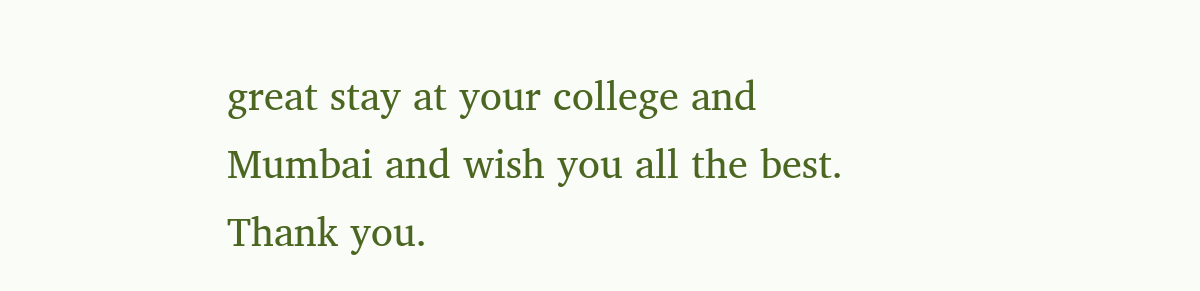great stay at your college and Mumbai and wish you all the best. Thank you.